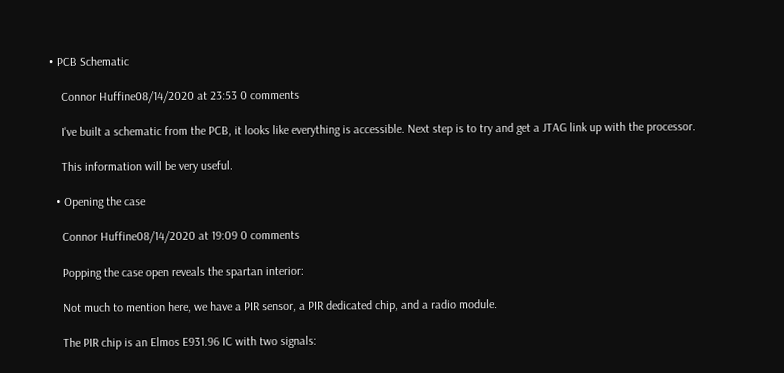• PCB Schematic

    Connor Huffine08/14/2020 at 23:53 0 comments

    I've built a schematic from the PCB, it looks like everything is accessible. Next step is to try and get a JTAG link up with the processor.

    This information will be very useful.

  • Opening the case

    Connor Huffine08/14/2020 at 19:09 0 comments

    Popping the case open reveals the spartan interior:

    Not much to mention here, we have a PIR sensor, a PIR dedicated chip, and a radio module.

    The PIR chip is an Elmos E931.96 IC with two signals: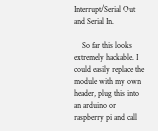Interrupt/Serial Out and Serial In.

    So far this looks extremely hackable. I could easily replace the module with my own header, plug this into an arduino or raspberry pi and call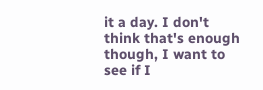it a day. I don't think that's enough though, I want to see if I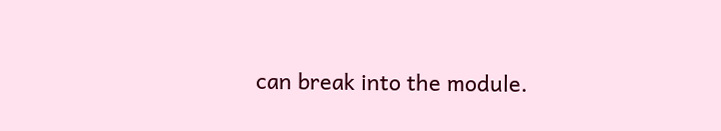can break into the module.